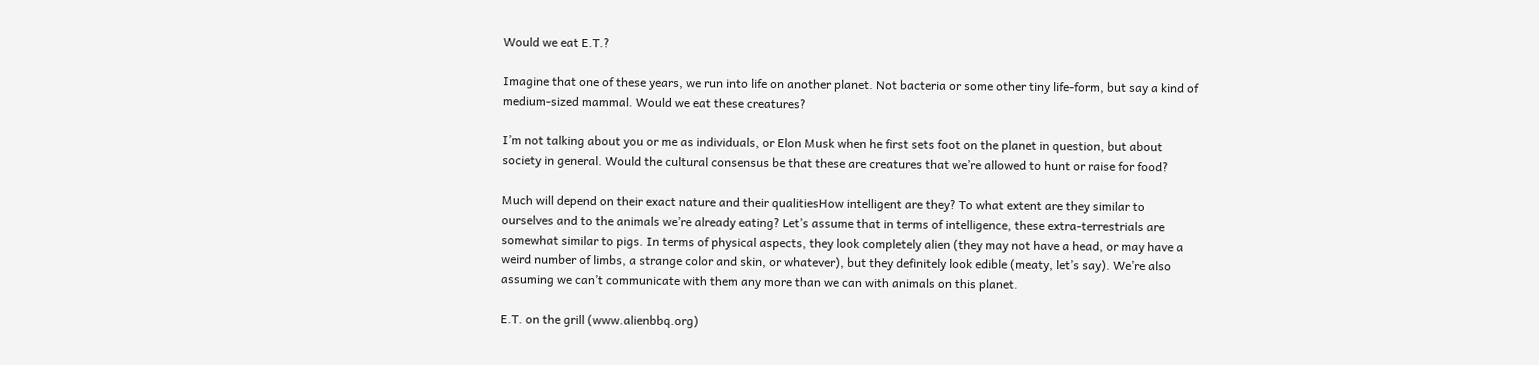Would we eat E.T.?

Imagine that one of these years, we run into life on another planet. Not bacteria or some other tiny life-form, but say a kind of medium-sized mammal. Would we eat these creatures?

I’m not talking about you or me as individuals, or Elon Musk when he first sets foot on the planet in question, but about society in general. Would the cultural consensus be that these are creatures that we’re allowed to hunt or raise for food?

Much will depend on their exact nature and their qualitiesHow intelligent are they? To what extent are they similar to ourselves and to the animals we’re already eating? Let’s assume that in terms of intelligence, these extra-terrestrials are somewhat similar to pigs. In terms of physical aspects, they look completely alien (they may not have a head, or may have a weird number of limbs, a strange color and skin, or whatever), but they definitely look edible (meaty, let’s say). We’re also assuming we can’t communicate with them any more than we can with animals on this planet.

E.T. on the grill (www.alienbbq.org)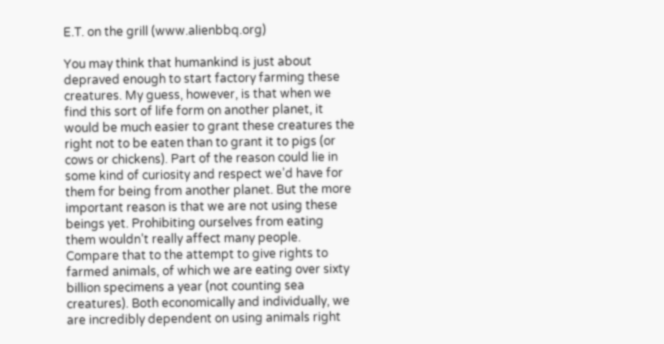E.T. on the grill (www.alienbbq.org)

You may think that humankind is just about depraved enough to start factory farming these creatures. My guess, however, is that when we find this sort of life form on another planet, it would be much easier to grant these creatures the right not to be eaten than to grant it to pigs (or cows or chickens). Part of the reason could lie in some kind of curiosity and respect we’d have for them for being from another planet. But the more important reason is that we are not using these beings yet. Prohibiting ourselves from eating them wouldn’t really affect many people. Compare that to the attempt to give rights to farmed animals, of which we are eating over sixty billion specimens a year (not counting sea creatures). Both economically and individually, we are incredibly dependent on using animals right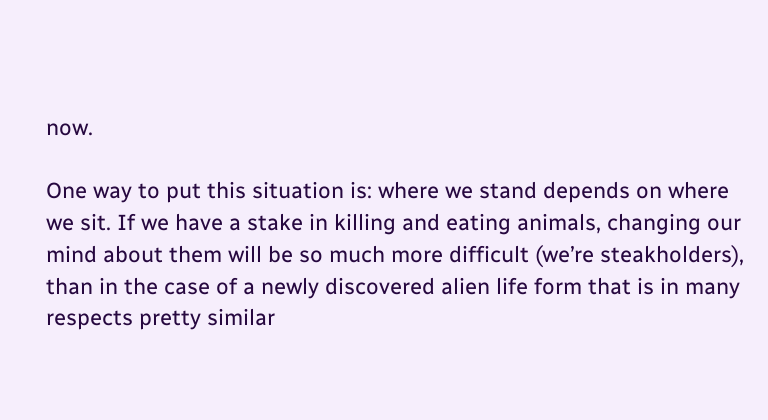now.

One way to put this situation is: where we stand depends on where we sit. If we have a stake in killing and eating animals, changing our mind about them will be so much more difficult (we’re steakholders), than in the case of a newly discovered alien life form that is in many respects pretty similar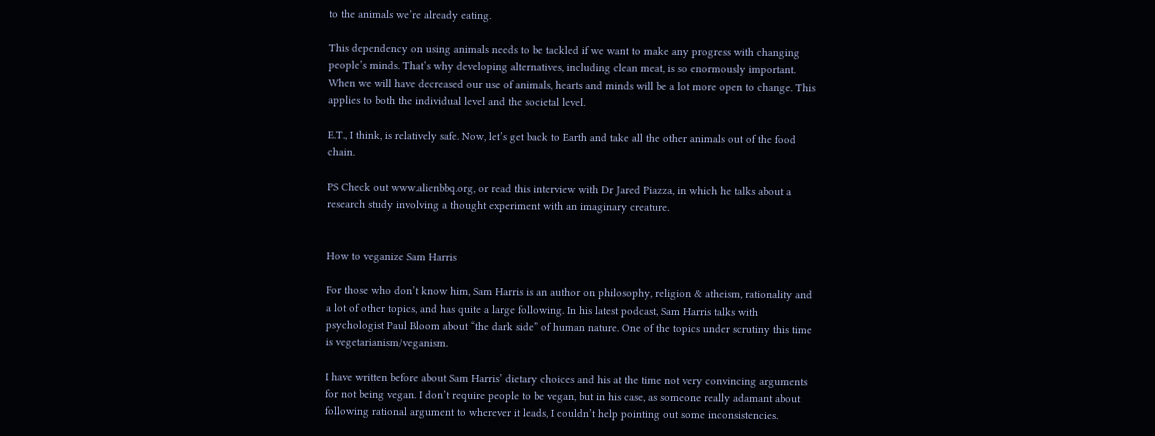to the animals we’re already eating.

This dependency on using animals needs to be tackled if we want to make any progress with changing people’s minds. That’s why developing alternatives, including clean meat, is so enormously important. When we will have decreased our use of animals, hearts and minds will be a lot more open to change. This applies to both the individual level and the societal level.

E.T., I think, is relatively safe. Now, let’s get back to Earth and take all the other animals out of the food chain.

PS Check out www.alienbbq.org, or read this interview with Dr Jared Piazza, in which he talks about a research study involving a thought experiment with an imaginary creature.


How to veganize Sam Harris

For those who don’t know him, Sam Harris is an author on philosophy, religion & atheism, rationality and a lot of other topics, and has quite a large following. In his latest podcast, Sam Harris talks with psychologist Paul Bloom about “the dark side” of human nature. One of the topics under scrutiny this time is vegetarianism/veganism.

I have written before about Sam Harris’ dietary choices and his at the time not very convincing arguments for not being vegan. I don’t require people to be vegan, but in his case, as someone really adamant about following rational argument to wherever it leads, I couldn’t help pointing out some inconsistencies.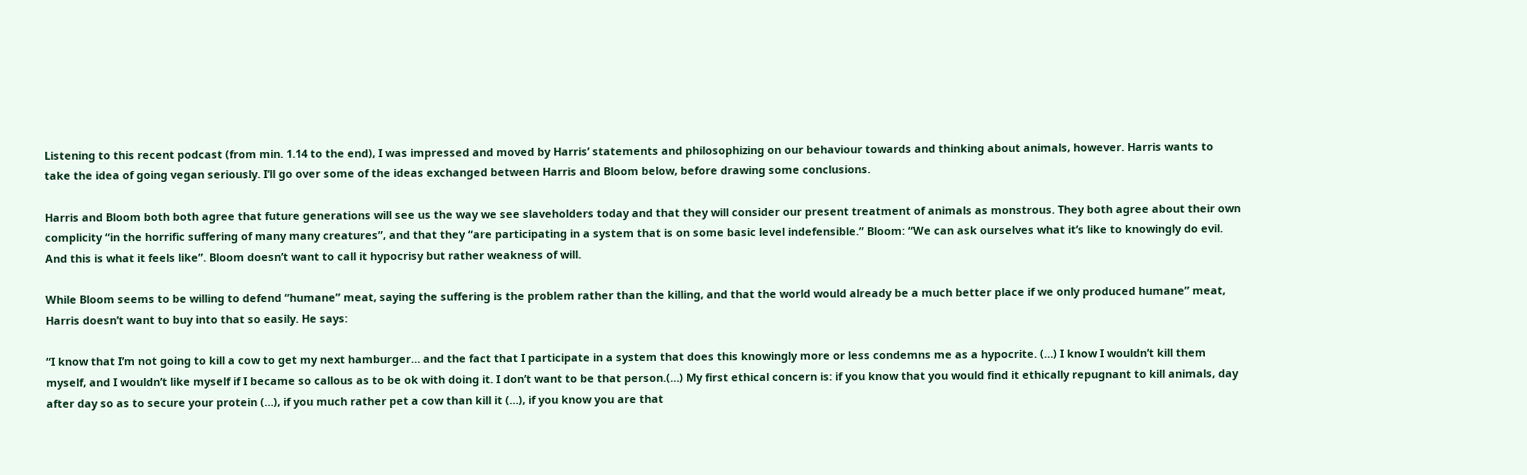Listening to this recent podcast (from min. 1.14 to the end), I was impressed and moved by Harris’ statements and philosophizing on our behaviour towards and thinking about animals, however. Harris wants to take the idea of going vegan seriously. I’ll go over some of the ideas exchanged between Harris and Bloom below, before drawing some conclusions.

Harris and Bloom both both agree that future generations will see us the way we see slaveholders today and that they will consider our present treatment of animals as monstrous. They both agree about their own complicity “in the horrific suffering of many many creatures”, and that they “are participating in a system that is on some basic level indefensible.” Bloom: “We can ask ourselves what it’s like to knowingly do evil. And this is what it feels like”. Bloom doesn’t want to call it hypocrisy but rather weakness of will.

While Bloom seems to be willing to defend “humane” meat, saying the suffering is the problem rather than the killing, and that the world would already be a much better place if we only produced humane” meat, Harris doesn’t want to buy into that so easily. He says:

“I know that I’m not going to kill a cow to get my next hamburger… and the fact that I participate in a system that does this knowingly more or less condemns me as a hypocrite. (…) I know I wouldn’t kill them myself, and I wouldn’t like myself if I became so callous as to be ok with doing it. I don’t want to be that person.(…) My first ethical concern is: if you know that you would find it ethically repugnant to kill animals, day after day so as to secure your protein (…), if you much rather pet a cow than kill it (…), if you know you are that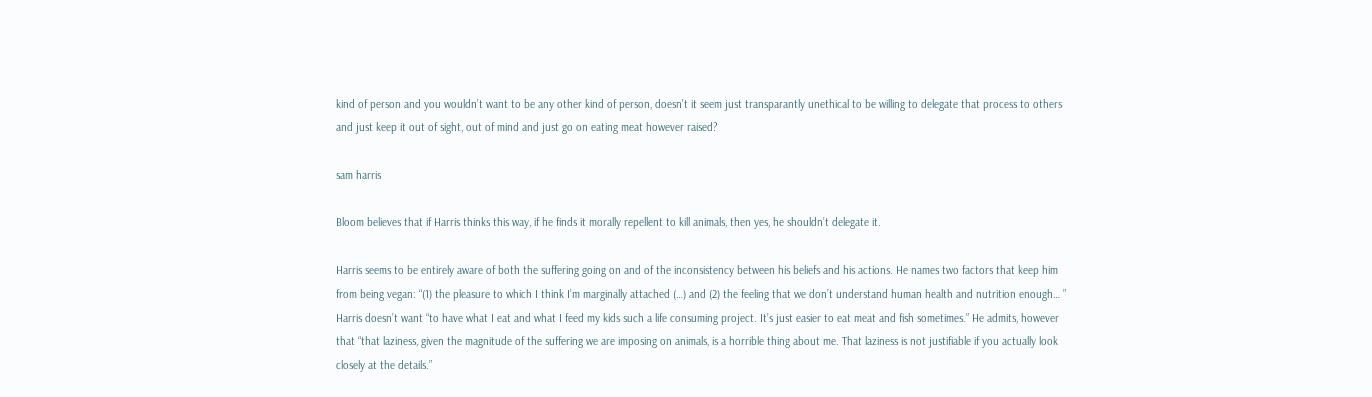kind of person and you wouldn’t want to be any other kind of person, doesn’t it seem just transparantly unethical to be willing to delegate that process to others and just keep it out of sight, out of mind and just go on eating meat however raised?

sam harris

Bloom believes that if Harris thinks this way, if he finds it morally repellent to kill animals, then yes, he shouldn’t delegate it.

Harris seems to be entirely aware of both the suffering going on and of the inconsistency between his beliefs and his actions. He names two factors that keep him from being vegan: “(1) the pleasure to which I think I’m marginally attached (…) and (2) the feeling that we don’t understand human health and nutrition enough… ” Harris doesn’t want “to have what I eat and what I feed my kids such a life consuming project. It’s just easier to eat meat and fish sometimes.” He admits, however that “that laziness, given the magnitude of the suffering we are imposing on animals, is a horrible thing about me. That laziness is not justifiable if you actually look closely at the details.”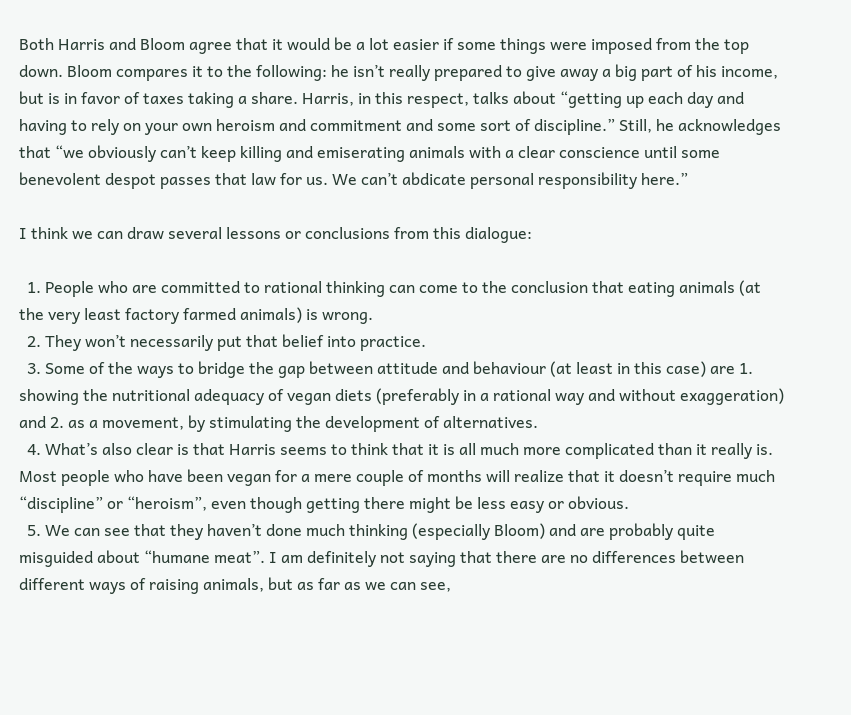Both Harris and Bloom agree that it would be a lot easier if some things were imposed from the top down. Bloom compares it to the following: he isn’t really prepared to give away a big part of his income, but is in favor of taxes taking a share. Harris, in this respect, talks about “getting up each day and having to rely on your own heroism and commitment and some sort of discipline.” Still, he acknowledges that “we obviously can’t keep killing and emiserating animals with a clear conscience until some benevolent despot passes that law for us. We can’t abdicate personal responsibility here.”

I think we can draw several lessons or conclusions from this dialogue:

  1. People who are committed to rational thinking can come to the conclusion that eating animals (at the very least factory farmed animals) is wrong.
  2. They won’t necessarily put that belief into practice.
  3. Some of the ways to bridge the gap between attitude and behaviour (at least in this case) are 1. showing the nutritional adequacy of vegan diets (preferably in a rational way and without exaggeration) and 2. as a movement, by stimulating the development of alternatives.
  4. What’s also clear is that Harris seems to think that it is all much more complicated than it really is. Most people who have been vegan for a mere couple of months will realize that it doesn’t require much “discipline” or “heroism”, even though getting there might be less easy or obvious.
  5. We can see that they haven’t done much thinking (especially Bloom) and are probably quite misguided about “humane meat”. I am definitely not saying that there are no differences between different ways of raising animals, but as far as we can see,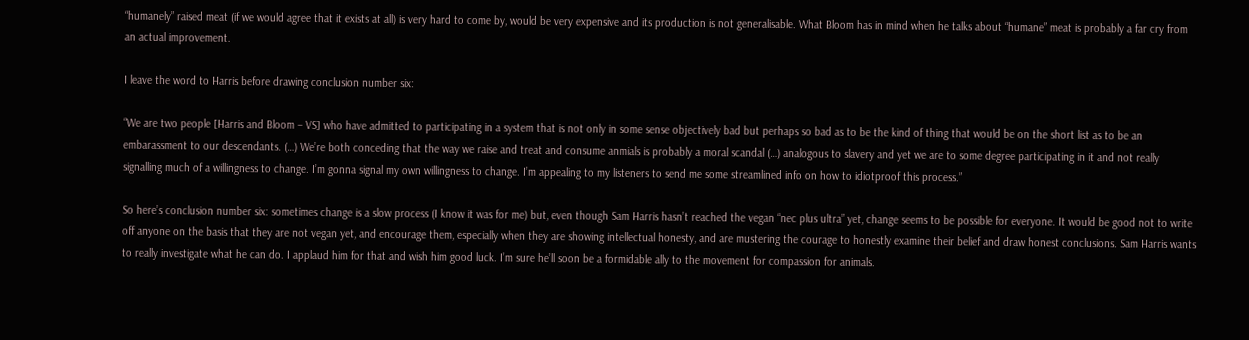“humanely” raised meat (if we would agree that it exists at all) is very hard to come by, would be very expensive and its production is not generalisable. What Bloom has in mind when he talks about “humane” meat is probably a far cry from an actual improvement.

I leave the word to Harris before drawing conclusion number six:

“We are two people [Harris and Bloom – VS] who have admitted to participating in a system that is not only in some sense objectively bad but perhaps so bad as to be the kind of thing that would be on the short list as to be an embarassment to our descendants. (…) We’re both conceding that the way we raise and treat and consume anmials is probably a moral scandal (…) analogous to slavery and yet we are to some degree participating in it and not really signalling much of a willingness to change. I’m gonna signal my own willingness to change. I’m appealing to my listeners to send me some streamlined info on how to idiotproof this process.”

So here’s conclusion number six: sometimes change is a slow process (I know it was for me) but, even though Sam Harris hasn’t reached the vegan “nec plus ultra” yet, change seems to be possible for everyone. It would be good not to write off anyone on the basis that they are not vegan yet, and encourage them, especially when they are showing intellectual honesty, and are mustering the courage to honestly examine their belief and draw honest conclusions. Sam Harris wants to really investigate what he can do. I applaud him for that and wish him good luck. I’m sure he’ll soon be a formidable ally to the movement for compassion for animals.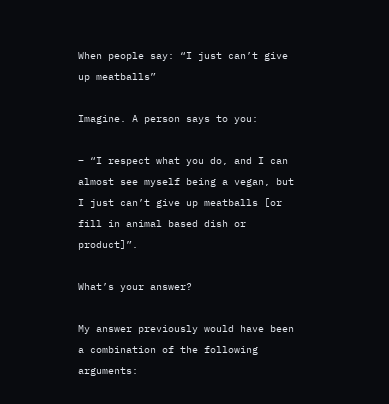When people say: “I just can’t give up meatballs”

Imagine. A person says to you:

– “I respect what you do, and I can almost see myself being a vegan, but I just can’t give up meatballs [or fill in animal based dish or product]”.

What’s your answer?

My answer previously would have been a combination of the following arguments: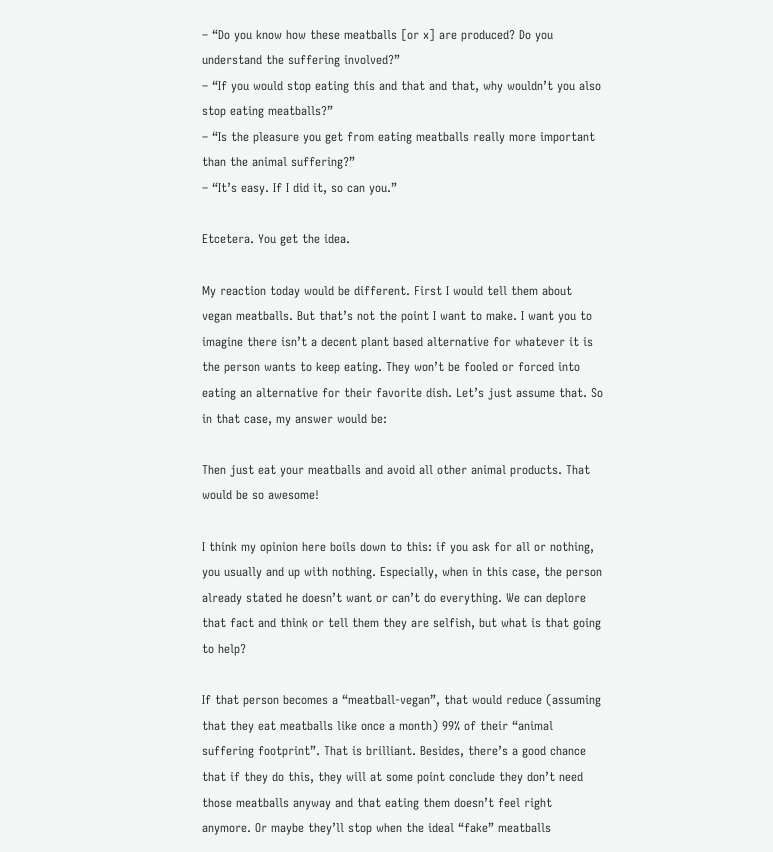– “Do you know how these meatballs [or x] are produced? Do you understand the suffering involved?”
– “If you would stop eating this and that and that, why wouldn’t you also stop eating meatballs?”
– “Is the pleasure you get from eating meatballs really more important than the animal suffering?”
– “It’s easy. If I did it, so can you.”

Etcetera. You get the idea.

My reaction today would be different. First I would tell them about vegan meatballs. But that’s not the point I want to make. I want you to imagine there isn’t a decent plant based alternative for whatever it is the person wants to keep eating. They won’t be fooled or forced into eating an alternative for their favorite dish. Let’s just assume that. So in that case, my answer would be:

Then just eat your meatballs and avoid all other animal products. That would be so awesome!

I think my opinion here boils down to this: if you ask for all or nothing, you usually and up with nothing. Especially, when in this case, the person already stated he doesn’t want or can’t do everything. We can deplore that fact and think or tell them they are selfish, but what is that going to help?

If that person becomes a “meatball-vegan”, that would reduce (assuming that they eat meatballs like once a month) 99% of their “animal suffering footprint”. That is brilliant. Besides, there’s a good chance that if they do this, they will at some point conclude they don’t need those meatballs anyway and that eating them doesn’t feel right anymore. Or maybe they’ll stop when the ideal “fake” meatballs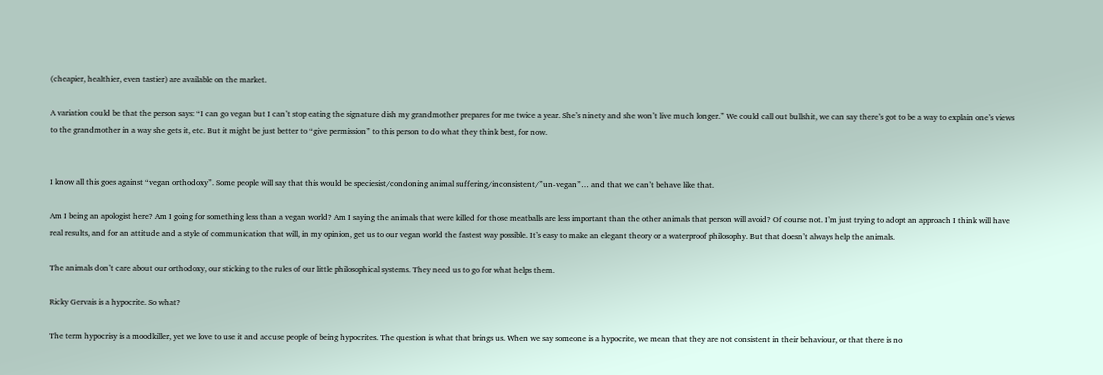(cheapier, healthier, even tastier) are available on the market.

A variation could be that the person says: “I can go vegan but I can’t stop eating the signature dish my grandmother prepares for me twice a year. She’s ninety and she won’t live much longer.” We could call out bullshit, we can say there’s got to be a way to explain one’s views to the grandmother in a way she gets it, etc. But it might be just better to “give permission” to this person to do what they think best, for now.


I know all this goes against “vegan orthodoxy”. Some people will say that this would be speciesist/condoning animal suffering/inconsistent/”un-vegan”… and that we can’t behave like that.

Am I being an apologist here? Am I going for something less than a vegan world? Am I saying the animals that were killed for those meatballs are less important than the other animals that person will avoid? Of course not. I’m just trying to adopt an approach I think will have real results, and for an attitude and a style of communication that will, in my opinion, get us to our vegan world the fastest way possible. It’s easy to make an elegant theory or a waterproof philosophy. But that doesn’t always help the animals.

The animals don’t care about our orthodoxy, our sticking to the rules of our little philosophical systems. They need us to go for what helps them.

Ricky Gervais is a hypocrite. So what?

The term hypocrisy is a moodkiller, yet we love to use it and accuse people of being hypocrites. The question is what that brings us. When we say someone is a hypocrite, we mean that they are not consistent in their behaviour, or that there is no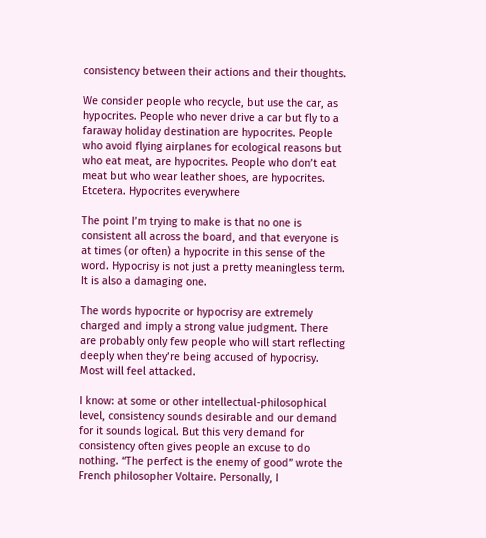consistency between their actions and their thoughts.

We consider people who recycle, but use the car, as hypocrites. People who never drive a car but fly to a faraway holiday destination are hypocrites. People who avoid flying airplanes for ecological reasons but who eat meat, are hypocrites. People who don’t eat meat but who wear leather shoes, are hypocrites. Etcetera. Hypocrites everywhere

The point I’m trying to make is that no one is consistent all across the board, and that everyone is at times (or often) a hypocrite in this sense of the word. Hypocrisy is not just a pretty meaningless term. It is also a damaging one.

The words hypocrite or hypocrisy are extremely charged and imply a strong value judgment. There are probably only few people who will start reflecting deeply when they’re being accused of hypocrisy. Most will feel attacked.

I know: at some or other intellectual-philosophical level, consistency sounds desirable and our demand for it sounds logical. But this very demand for consistency often gives people an excuse to do nothing. “The perfect is the enemy of good” wrote the French philosopher Voltaire. Personally, I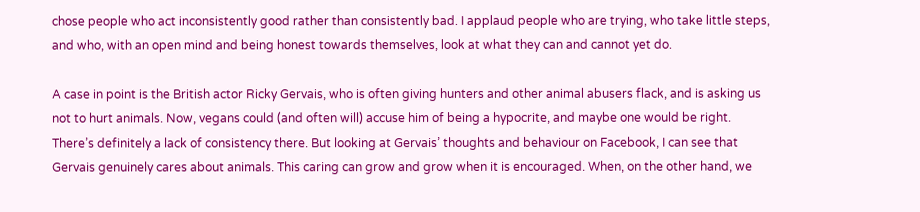chose people who act inconsistently good rather than consistently bad. I applaud people who are trying, who take little steps, and who, with an open mind and being honest towards themselves, look at what they can and cannot yet do.

A case in point is the British actor Ricky Gervais, who is often giving hunters and other animal abusers flack, and is asking us not to hurt animals. Now, vegans could (and often will) accuse him of being a hypocrite, and maybe one would be right. There’s definitely a lack of consistency there. But looking at Gervais’ thoughts and behaviour on Facebook, I can see that Gervais genuinely cares about animals. This caring can grow and grow when it is encouraged. When, on the other hand, we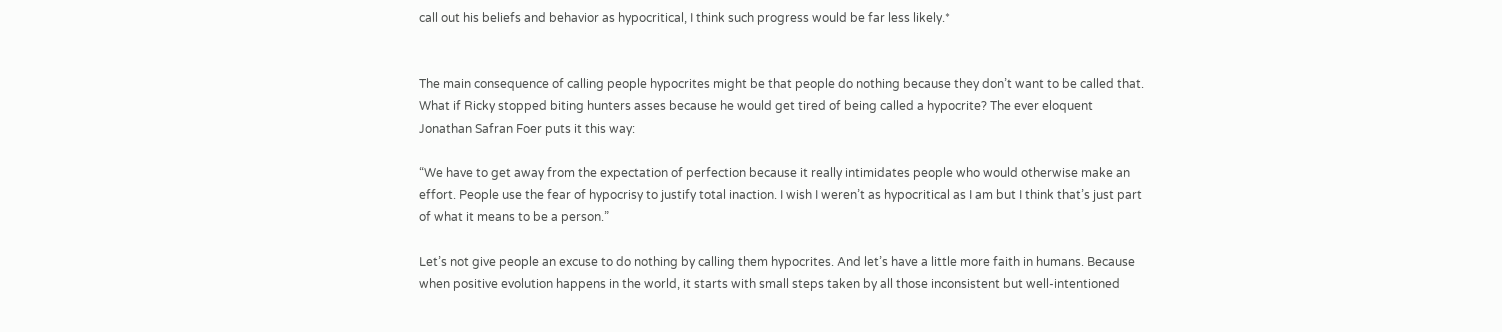call out his beliefs and behavior as hypocritical, I think such progress would be far less likely.*


The main consequence of calling people hypocrites might be that people do nothing because they don’t want to be called that. What if Ricky stopped biting hunters asses because he would get tired of being called a hypocrite? The ever eloquent Jonathan Safran Foer puts it this way:

“We have to get away from the expectation of perfection because it really intimidates people who would otherwise make an effort. People use the fear of hypocrisy to justify total inaction. I wish I weren’t as hypocritical as I am but I think that’s just part of what it means to be a person.”

Let’s not give people an excuse to do nothing by calling them hypocrites. And let’s have a little more faith in humans. Because when positive evolution happens in the world, it starts with small steps taken by all those inconsistent but well-intentioned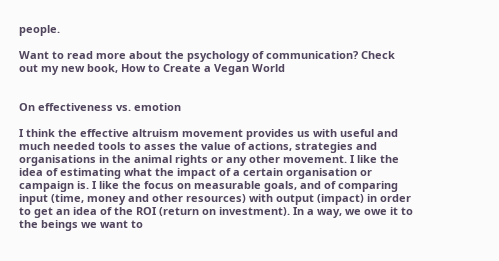people.

Want to read more about the psychology of communication? Check out my new book, How to Create a Vegan World


On effectiveness vs. emotion

I think the effective altruism movement provides us with useful and much needed tools to asses the value of actions, strategies and organisations in the animal rights or any other movement. I like the idea of estimating what the impact of a certain organisation or campaign is. I like the focus on measurable goals, and of comparing input (time, money and other resources) with output (impact) in order to get an idea of the ROI (return on investment). In a way, we owe it to the beings we want to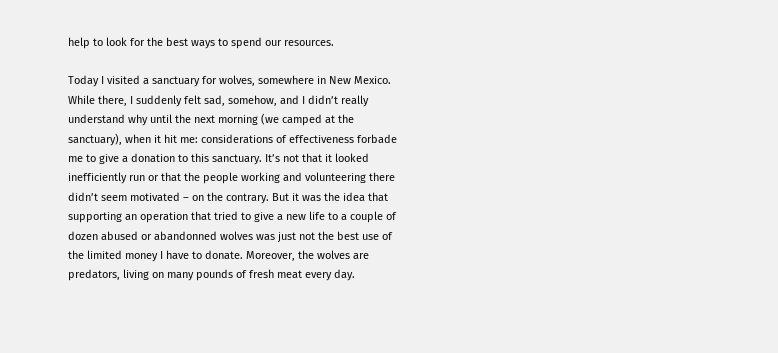help to look for the best ways to spend our resources.

Today I visited a sanctuary for wolves, somewhere in New Mexico. While there, I suddenly felt sad, somehow, and I didn’t really understand why until the next morning (we camped at the sanctuary), when it hit me: considerations of effectiveness forbade me to give a donation to this sanctuary. It’s not that it looked inefficiently run or that the people working and volunteering there didn’t seem motivated – on the contrary. But it was the idea that supporting an operation that tried to give a new life to a couple of   dozen abused or abandonned wolves was just not the best use of the limited money I have to donate. Moreover, the wolves are predators, living on many pounds of fresh meat every day.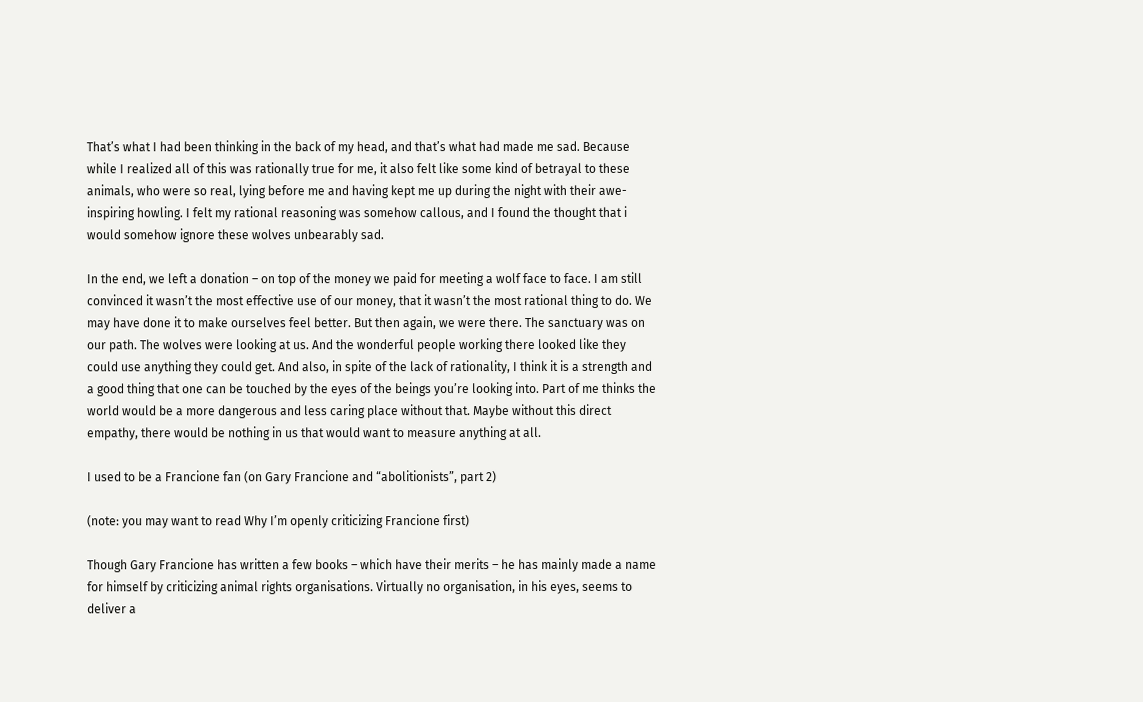That’s what I had been thinking in the back of my head, and that’s what had made me sad. Because while I realized all of this was rationally true for me, it also felt like some kind of betrayal to these animals, who were so real, lying before me and having kept me up during the night with their awe-inspiring howling. I felt my rational reasoning was somehow callous, and I found the thought that i would somehow ignore these wolves unbearably sad.

In the end, we left a donation – on top of the money we paid for meeting a wolf face to face. I am still convinced it wasn’t the most effective use of our money, that it wasn’t the most rational thing to do. We may have done it to make ourselves feel better. But then again, we were there. The sanctuary was on our path. The wolves were looking at us. And the wonderful people working there looked like they could use anything they could get. And also, in spite of the lack of rationality, I think it is a strength and a good thing that one can be touched by the eyes of the beings you’re looking into. Part of me thinks the world would be a more dangerous and less caring place without that. Maybe without this direct empathy, there would be nothing in us that would want to measure anything at all.

I used to be a Francione fan (on Gary Francione and “abolitionists”, part 2)

(note: you may want to read Why I’m openly criticizing Francione first)

Though Gary Francione has written a few books – which have their merits – he has mainly made a name for himself by criticizing animal rights organisations. Virtually no organisation, in his eyes, seems to deliver a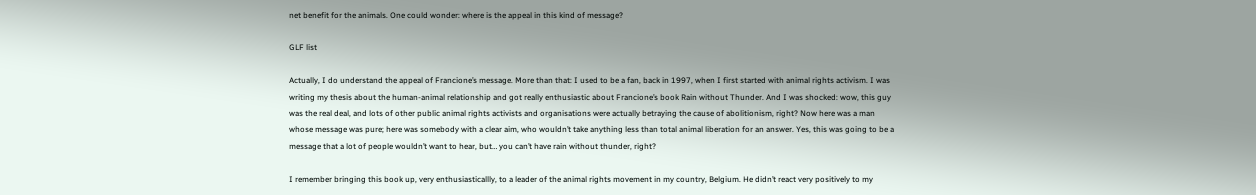net benefit for the animals. One could wonder: where is the appeal in this kind of message?

GLF list

Actually, I do understand the appeal of Francione’s message. More than that: I used to be a fan, back in 1997, when I first started with animal rights activism. I was writing my thesis about the human-animal relationship and got really enthusiastic about Francione’s book Rain without Thunder. And I was shocked: wow, this guy was the real deal, and lots of other public animal rights activists and organisations were actually betraying the cause of abolitionism, right? Now here was a man whose message was pure; here was somebody with a clear aim, who wouldn’t take anything less than total animal liberation for an answer. Yes, this was going to be a message that a lot of people wouldn’t want to hear, but… you can’t have rain without thunder, right?

I remember bringing this book up, very enthusiasticallly, to a leader of the animal rights movement in my country, Belgium. He didn’t react very positively to my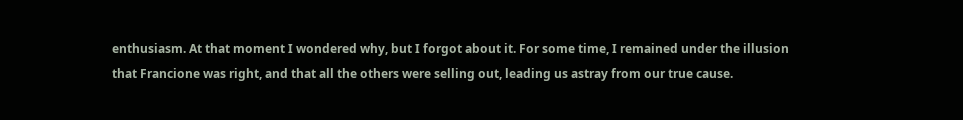enthusiasm. At that moment I wondered why, but I forgot about it. For some time, I remained under the illusion that Francione was right, and that all the others were selling out, leading us astray from our true cause.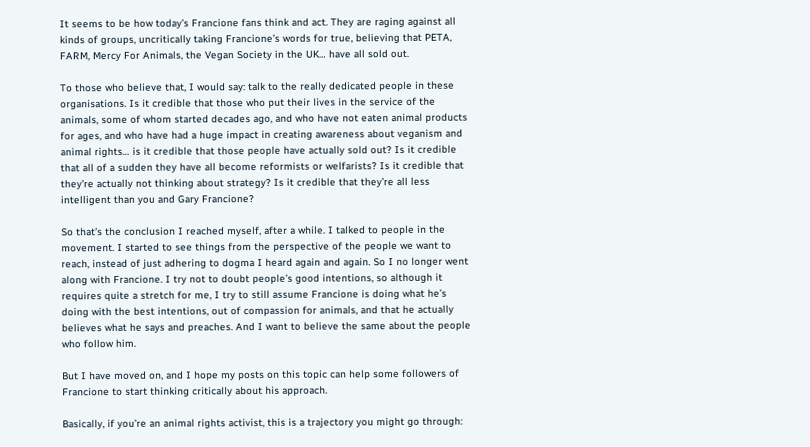It seems to be how today’s Francione fans think and act. They are raging against all kinds of groups, uncritically taking Francione’s words for true, believing that PETA, FARM, Mercy For Animals, the Vegan Society in the UK… have all sold out.

To those who believe that, I would say: talk to the really dedicated people in these organisations. Is it credible that those who put their lives in the service of the animals, some of whom started decades ago, and who have not eaten animal products for ages, and who have had a huge impact in creating awareness about veganism and animal rights… is it credible that those people have actually sold out? Is it credible that all of a sudden they have all become reformists or welfarists? Is it credible that they’re actually not thinking about strategy? Is it credible that they’re all less intelligent than you and Gary Francione?

So that’s the conclusion I reached myself, after a while. I talked to people in the movement. I started to see things from the perspective of the people we want to reach, instead of just adhering to dogma I heard again and again. So I no longer went along with Francione. I try not to doubt people’s good intentions, so although it requires quite a stretch for me, I try to still assume Francione is doing what he’s doing with the best intentions, out of compassion for animals, and that he actually believes what he says and preaches. And I want to believe the same about the people who follow him.

But I have moved on, and I hope my posts on this topic can help some followers of Francione to start thinking critically about his approach.

Basically, if you’re an animal rights activist, this is a trajectory you might go through: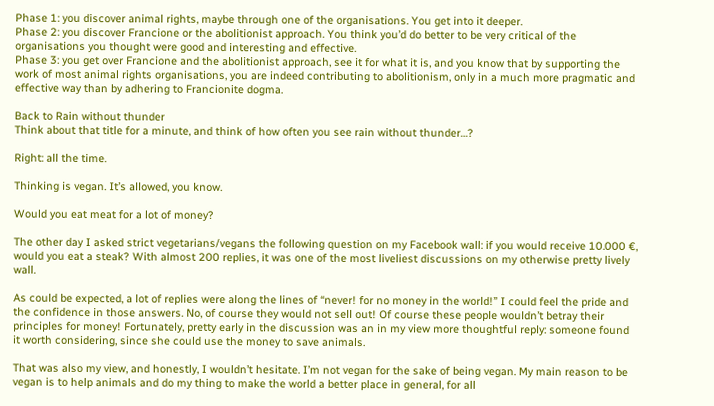Phase 1: you discover animal rights, maybe through one of the organisations. You get into it deeper.
Phase 2: you discover Francione or the abolitionist approach. You think you’d do better to be very critical of the organisations you thought were good and interesting and effective.
Phase 3: you get over Francione and the abolitionist approach, see it for what it is, and you know that by supporting the work of most animal rights organisations, you are indeed contributing to abolitionism, only in a much more pragmatic and effective way than by adhering to Francionite dogma.

Back to Rain without thunder
Think about that title for a minute, and think of how often you see rain without thunder…?

Right: all the time.

Thinking is vegan. It’s allowed, you know.

Would you eat meat for a lot of money?

The other day I asked strict vegetarians/vegans the following question on my Facebook wall: if you would receive 10.000 €, would you eat a steak? With almost 200 replies, it was one of the most liveliest discussions on my otherwise pretty lively wall.

As could be expected, a lot of replies were along the lines of “never! for no money in the world!” I could feel the pride and the confidence in those answers. No, of course they would not sell out! Of course these people wouldn’t betray their principles for money! Fortunately, pretty early in the discussion was an in my view more thoughtful reply: someone found it worth considering, since she could use the money to save animals.

That was also my view, and honestly, I wouldn’t hesitate. I’m not vegan for the sake of being vegan. My main reason to be vegan is to help animals and do my thing to make the world a better place in general, for all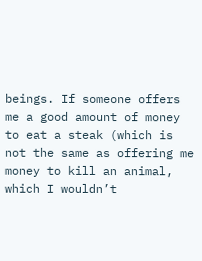beings. If someone offers me a good amount of money to eat a steak (which is not the same as offering me money to kill an animal, which I wouldn’t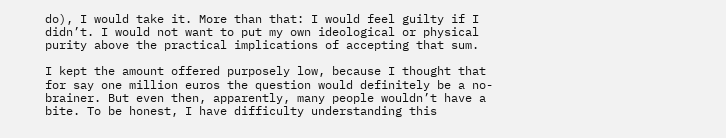do), I would take it. More than that: I would feel guilty if I didn’t. I would not want to put my own ideological or physical purity above the practical implications of accepting that sum.

I kept the amount offered purposely low, because I thought that for say one million euros the question would definitely be a no-brainer. But even then, apparently, many people wouldn’t have a bite. To be honest, I have difficulty understanding this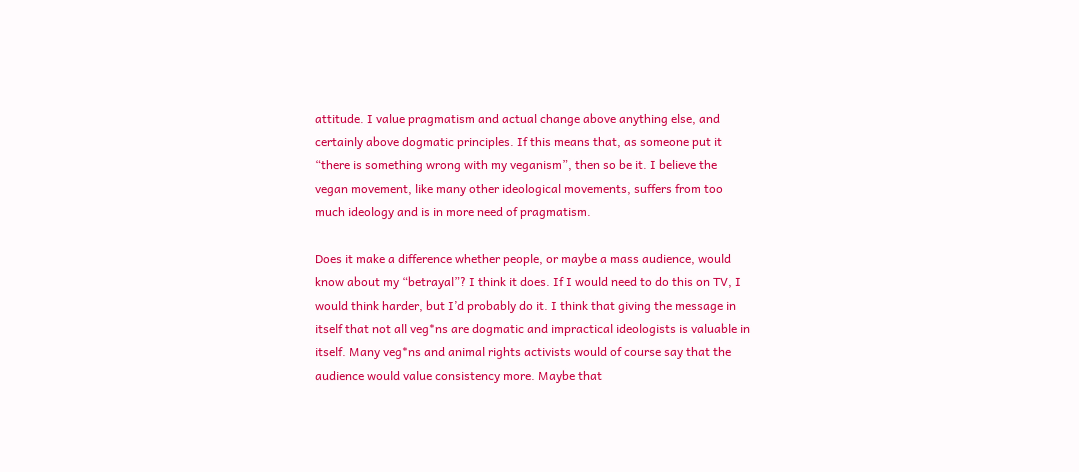attitude. I value pragmatism and actual change above anything else, and certainly above dogmatic principles. If this means that, as someone put it “there is something wrong with my veganism”, then so be it. I believe the vegan movement, like many other ideological movements, suffers from too much ideology and is in more need of pragmatism.

Does it make a difference whether people, or maybe a mass audience, would know about my “betrayal”? I think it does. If I would need to do this on TV, I would think harder, but I’d probably do it. I think that giving the message in itself that not all veg*ns are dogmatic and impractical ideologists is valuable in itself. Many veg*ns and animal rights activists would of course say that the audience would value consistency more. Maybe that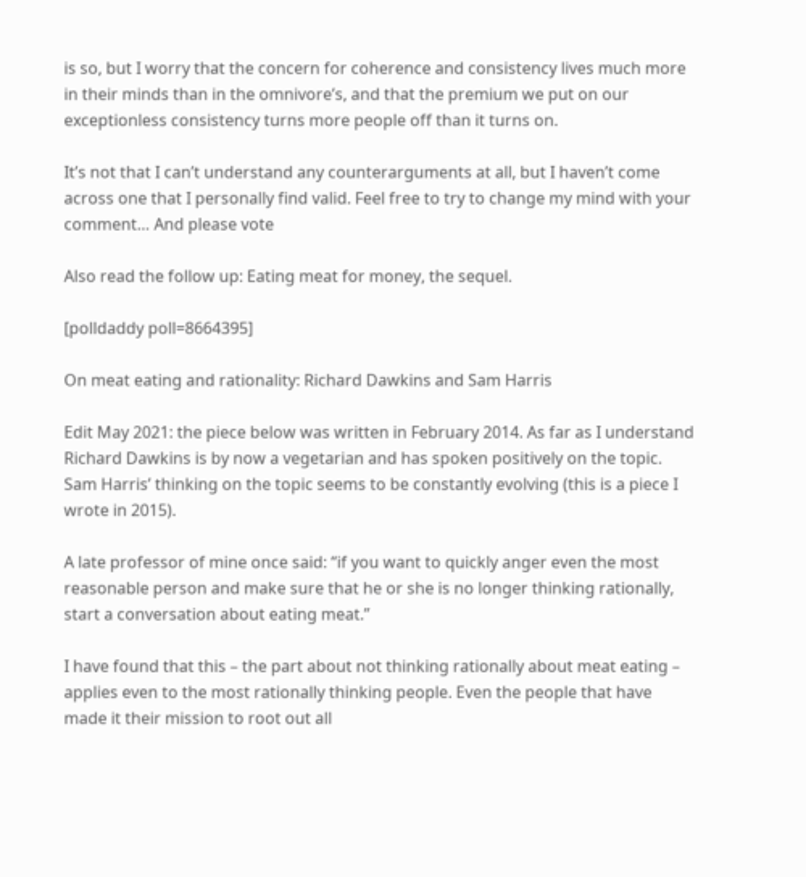is so, but I worry that the concern for coherence and consistency lives much more in their minds than in the omnivore’s, and that the premium we put on our exceptionless consistency turns more people off than it turns on.

It’s not that I can’t understand any counterarguments at all, but I haven’t come across one that I personally find valid. Feel free to try to change my mind with your comment… And please vote

Also read the follow up: Eating meat for money, the sequel.

[polldaddy poll=8664395]

On meat eating and rationality: Richard Dawkins and Sam Harris

Edit May 2021: the piece below was written in February 2014. As far as I understand Richard Dawkins is by now a vegetarian and has spoken positively on the topic. Sam Harris’ thinking on the topic seems to be constantly evolving (this is a piece I wrote in 2015).

A late professor of mine once said: “if you want to quickly anger even the most reasonable person and make sure that he or she is no longer thinking rationally, start a conversation about eating meat.”

I have found that this – the part about not thinking rationally about meat eating – applies even to the most rationally thinking people. Even the people that have made it their mission to root out all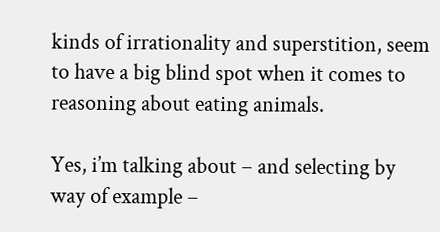kinds of irrationality and superstition, seem to have a big blind spot when it comes to reasoning about eating animals.

Yes, i’m talking about – and selecting by way of example –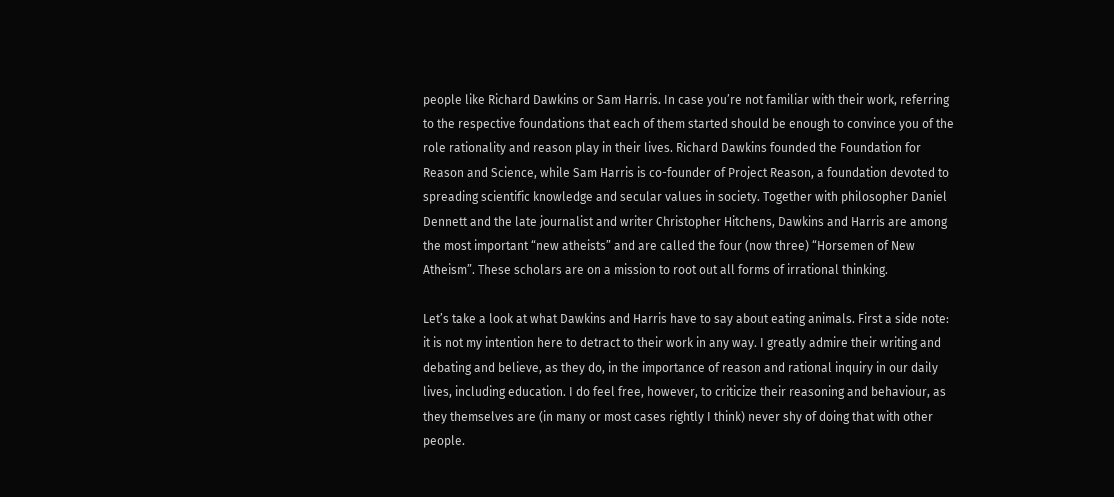people like Richard Dawkins or Sam Harris. In case you’re not familiar with their work, referring to the respective foundations that each of them started should be enough to convince you of the role rationality and reason play in their lives. Richard Dawkins founded the Foundation for Reason and Science, while Sam Harris is co-founder of Project Reason, a foundation devoted to spreading scientific knowledge and secular values in society. Together with philosopher Daniel Dennett and the late journalist and writer Christopher Hitchens, Dawkins and Harris are among the most important “new atheists” and are called the four (now three) “Horsemen of New Atheism”. These scholars are on a mission to root out all forms of irrational thinking.

Let’s take a look at what Dawkins and Harris have to say about eating animals. First a side note: it is not my intention here to detract to their work in any way. I greatly admire their writing and debating and believe, as they do, in the importance of reason and rational inquiry in our daily lives, including education. I do feel free, however, to criticize their reasoning and behaviour, as they themselves are (in many or most cases rightly I think) never shy of doing that with other people.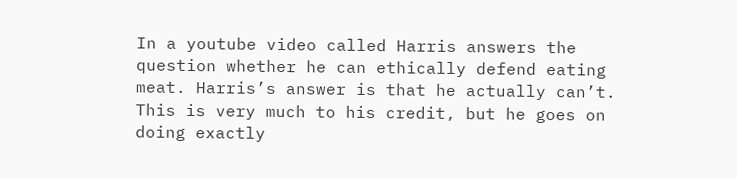In a youtube video called Harris answers the question whether he can ethically defend eating meat. Harris’s answer is that he actually can’t. This is very much to his credit, but he goes on doing exactly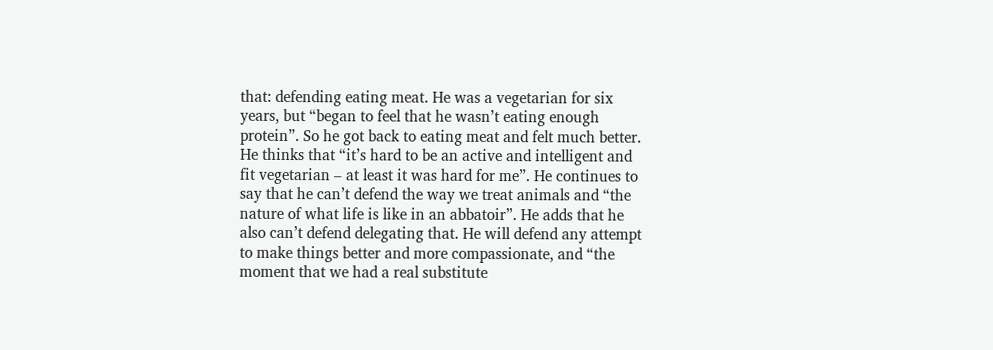that: defending eating meat. He was a vegetarian for six years, but “began to feel that he wasn’t eating enough protein”. So he got back to eating meat and felt much better. He thinks that “it’s hard to be an active and intelligent and fit vegetarian – at least it was hard for me”. He continues to say that he can’t defend the way we treat animals and “the nature of what life is like in an abbatoir”. He adds that he also can’t defend delegating that. He will defend any attempt to make things better and more compassionate, and “the moment that we had a real substitute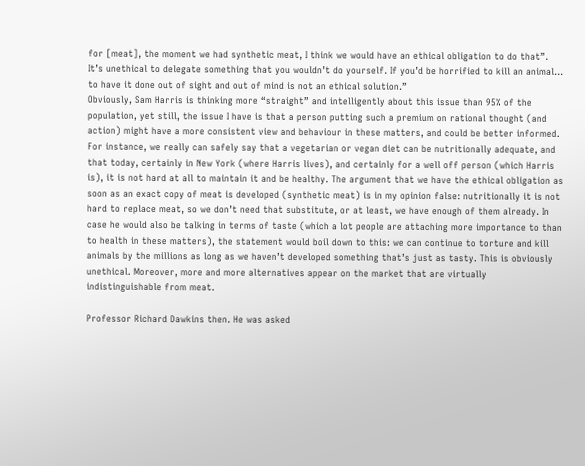for [meat], the moment we had synthetic meat, I think we would have an ethical obligation to do that”. It’s unethical to delegate something that you wouldn’t do yourself. If you’d be horrified to kill an animal… to have it done out of sight and out of mind is not an ethical solution.”
Obviously, Sam Harris is thinking more “straight” and intelligently about this issue than 95% of the population, yet still, the issue I have is that a person putting such a premium on rational thought (and action) might have a more consistent view and behaviour in these matters, and could be better informed. For instance, we really can safely say that a vegetarian or vegan diet can be nutritionally adequate, and that today, certainly in New York (where Harris lives), and certainly for a well off person (which Harris is), it is not hard at all to maintain it and be healthy. The argument that we have the ethical obligation as soon as an exact copy of meat is developed (synthetic meat) is in my opinion false: nutritionally it is not hard to replace meat, so we don’t need that substitute, or at least, we have enough of them already. In case he would also be talking in terms of taste (which a lot people are attaching more importance to than to health in these matters), the statement would boil down to this: we can continue to torture and kill animals by the millions as long as we haven’t developed something that’s just as tasty. This is obviously unethical. Moreover, more and more alternatives appear on the market that are virtually indistinguishable from meat.

Professor Richard Dawkins then. He was asked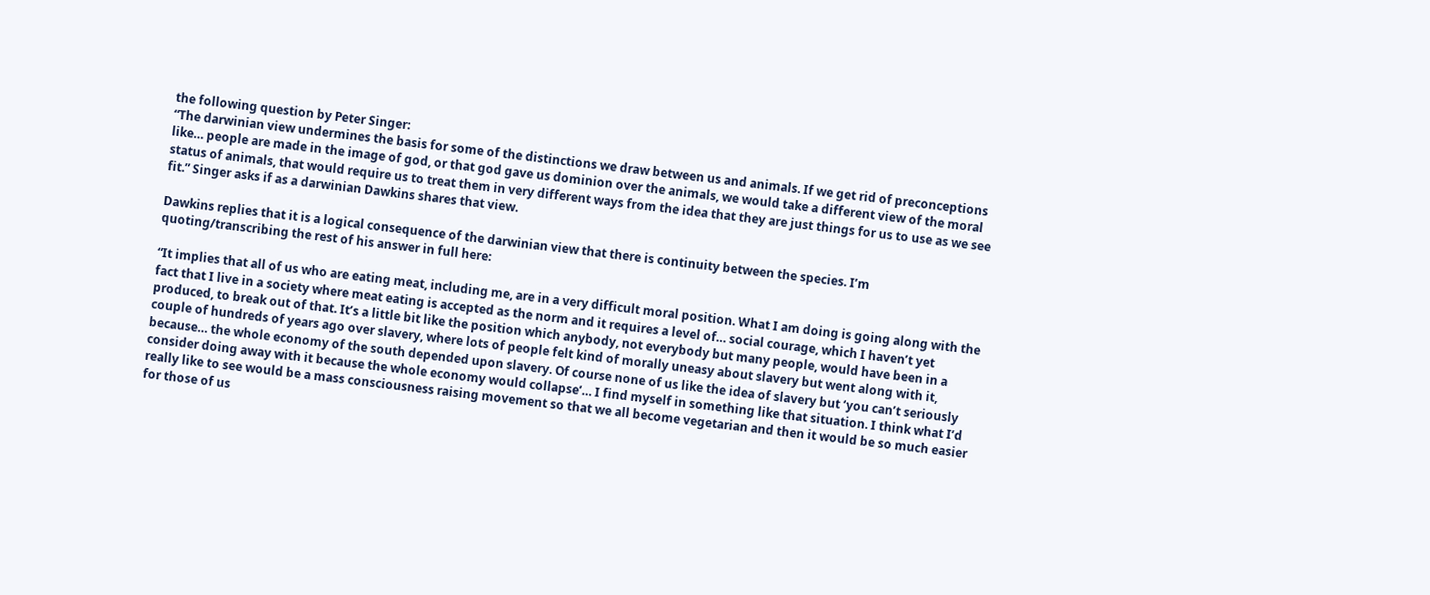the following question by Peter Singer:
“The darwinian view undermines the basis for some of the distinctions we draw between us and animals. If we get rid of preconceptions like… people are made in the image of god, or that god gave us dominion over the animals, we would take a different view of the moral status of animals, that would require us to treat them in very different ways from the idea that they are just things for us to use as we see fit.” Singer asks if as a darwinian Dawkins shares that view.

Dawkins replies that it is a logical consequence of the darwinian view that there is continuity between the species. I’m quoting/transcribing the rest of his answer in full here:

“It implies that all of us who are eating meat, including me, are in a very difficult moral position. What I am doing is going along with the fact that I live in a society where meat eating is accepted as the norm and it requires a level of… social courage, which I haven’t yet produced, to break out of that. It’s a little bit like the position which anybody, not everybody but many people, would have been in a couple of hundreds of years ago over slavery, where lots of people felt kind of morally uneasy about slavery but went along with it, because… the whole economy of the south depended upon slavery. Of course none of us like the idea of slavery but ‘you can’t seriously consider doing away with it because the whole economy would collapse’… I find myself in something like that situation. I think what I’d really like to see would be a mass consciousness raising movement so that we all become vegetarian and then it would be so much easier for those of us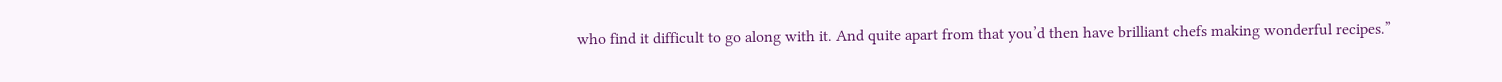who find it difficult to go along with it. And quite apart from that you’d then have brilliant chefs making wonderful recipes.”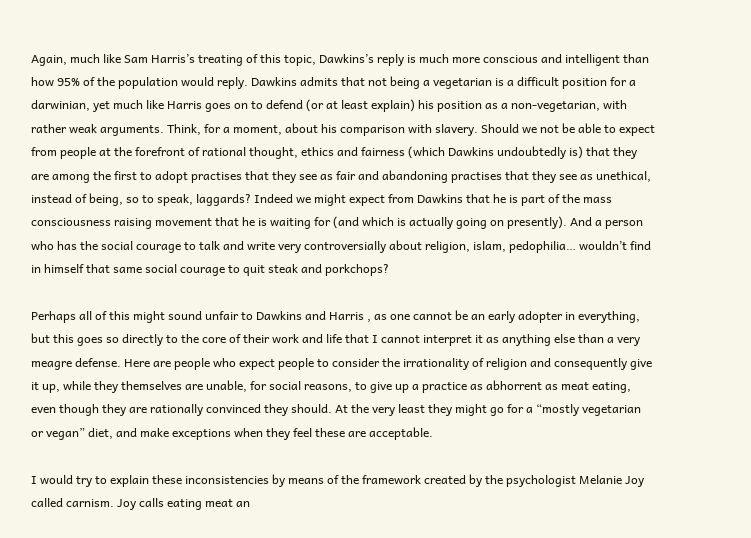Again, much like Sam Harris’s treating of this topic, Dawkins’s reply is much more conscious and intelligent than how 95% of the population would reply. Dawkins admits that not being a vegetarian is a difficult position for a darwinian, yet much like Harris goes on to defend (or at least explain) his position as a non-vegetarian, with rather weak arguments. Think, for a moment, about his comparison with slavery. Should we not be able to expect from people at the forefront of rational thought, ethics and fairness (which Dawkins undoubtedly is) that they are among the first to adopt practises that they see as fair and abandoning practises that they see as unethical, instead of being, so to speak, laggards? Indeed we might expect from Dawkins that he is part of the mass consciousness raising movement that he is waiting for (and which is actually going on presently). And a person who has the social courage to talk and write very controversially about religion, islam, pedophilia… wouldn’t find in himself that same social courage to quit steak and porkchops?

Perhaps all of this might sound unfair to Dawkins and Harris , as one cannot be an early adopter in everything, but this goes so directly to the core of their work and life that I cannot interpret it as anything else than a very meagre defense. Here are people who expect people to consider the irrationality of religion and consequently give it up, while they themselves are unable, for social reasons, to give up a practice as abhorrent as meat eating, even though they are rationally convinced they should. At the very least they might go for a “mostly vegetarian or vegan” diet, and make exceptions when they feel these are acceptable.

I would try to explain these inconsistencies by means of the framework created by the psychologist Melanie Joy called carnism. Joy calls eating meat an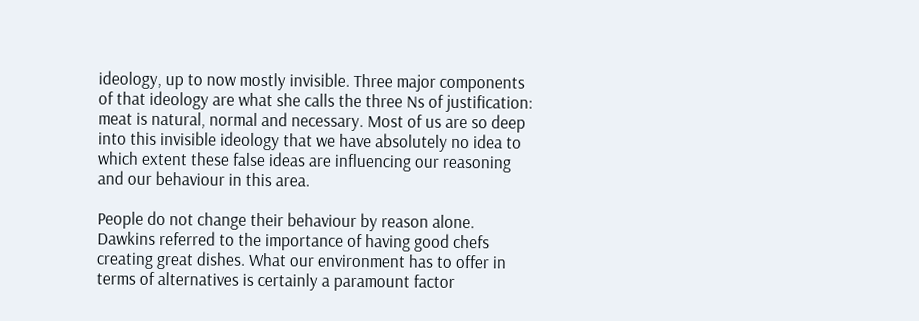ideology, up to now mostly invisible. Three major components of that ideology are what she calls the three Ns of justification: meat is natural, normal and necessary. Most of us are so deep into this invisible ideology that we have absolutely no idea to which extent these false ideas are influencing our reasoning and our behaviour in this area.

People do not change their behaviour by reason alone. Dawkins referred to the importance of having good chefs creating great dishes. What our environment has to offer in terms of alternatives is certainly a paramount factor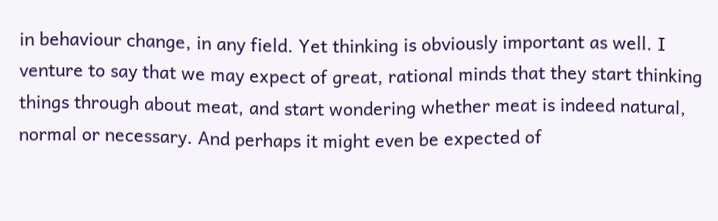in behaviour change, in any field. Yet thinking is obviously important as well. I venture to say that we may expect of great, rational minds that they start thinking things through about meat, and start wondering whether meat is indeed natural, normal or necessary. And perhaps it might even be expected of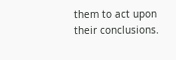them to act upon their conclusions.